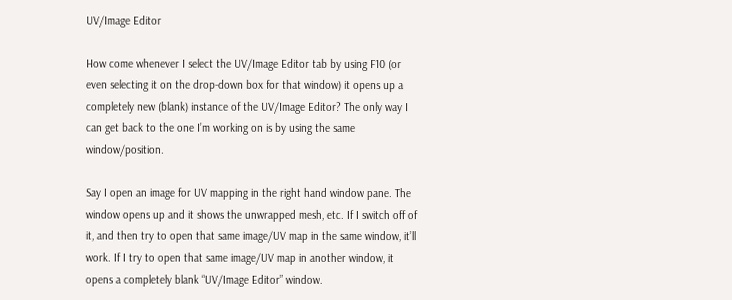UV/Image Editor

How come whenever I select the UV/Image Editor tab by using F10 (or even selecting it on the drop-down box for that window) it opens up a completely new (blank) instance of the UV/Image Editor? The only way I can get back to the one I’m working on is by using the same window/position.

Say I open an image for UV mapping in the right hand window pane. The window opens up and it shows the unwrapped mesh, etc. If I switch off of it, and then try to open that same image/UV map in the same window, it’ll work. If I try to open that same image/UV map in another window, it opens a completely blank “UV/Image Editor” window.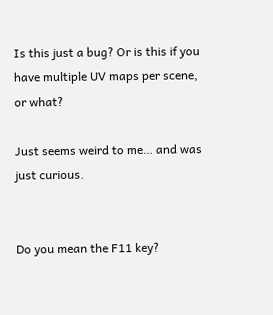Is this just a bug? Or is this if you have multiple UV maps per scene, or what?

Just seems weird to me… and was just curious.


Do you mean the F11 key?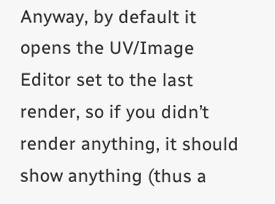Anyway, by default it opens the UV/Image Editor set to the last render, so if you didn’t render anything, it should show anything (thus a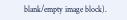blank/empty image block).